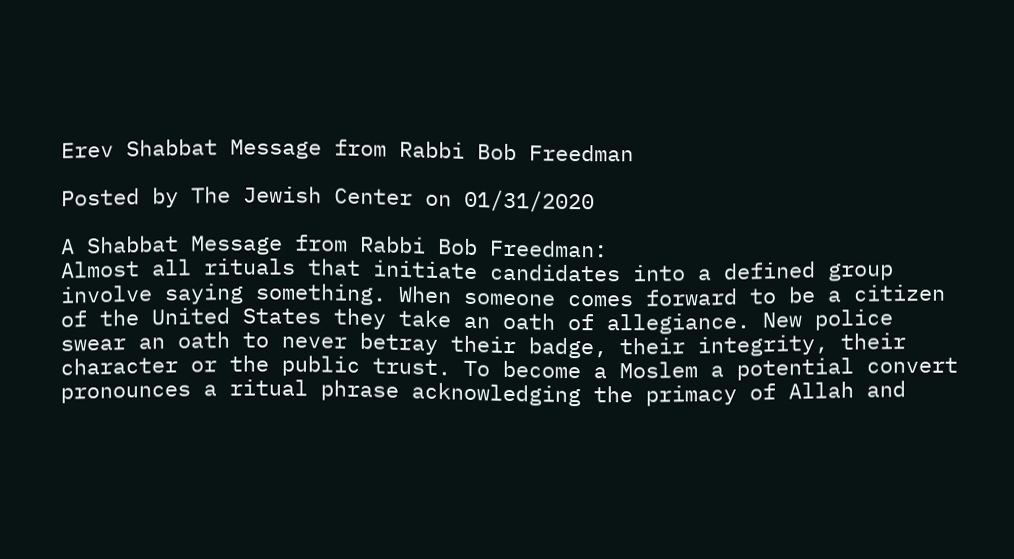Erev Shabbat Message from Rabbi Bob Freedman

Posted by The Jewish Center on 01/31/2020

A Shabbat Message from Rabbi Bob Freedman:
Almost all rituals that initiate candidates into a defined group involve saying something. When someone comes forward to be a citizen of the United States they take an oath of allegiance. New police swear an oath to never betray their badge, their integrity, their character or the public trust. To become a Moslem a potential convert pronounces a ritual phrase acknowledging the primacy of Allah and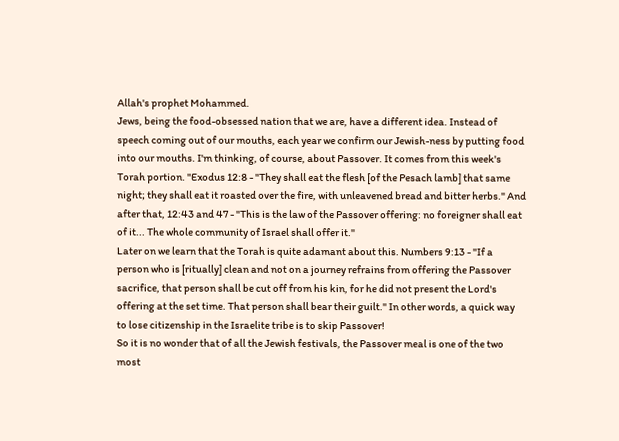Allah's prophet Mohammed.
Jews, being the food-obsessed nation that we are, have a different idea. Instead of speech coming out of our mouths, each year we confirm our Jewish-ness by putting food into our mouths. I'm thinking, of course, about Passover. It comes from this week's Torah portion. "Exodus 12:8 - "They shall eat the flesh [of the Pesach lamb] that same night; they shall eat it roasted over the fire, with unleavened bread and bitter herbs." And after that, 12:43 and 47 - "This is the law of the Passover offering: no foreigner shall eat of it... The whole community of Israel shall offer it."
Later on we learn that the Torah is quite adamant about this. Numbers 9:13 - "If a person who is [ritually] clean and not on a journey refrains from offering the Passover sacrifice, that person shall be cut off from his kin, for he did not present the Lord's offering at the set time. That person shall bear their guilt." In other words, a quick way to lose citizenship in the Israelite tribe is to skip Passover!
So it is no wonder that of all the Jewish festivals, the Passover meal is one of the two most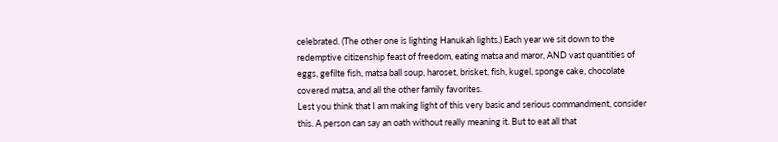celebrated. (The other one is lighting Hanukah lights.) Each year we sit down to the redemptive citizenship feast of freedom, eating matsa and maror, AND vast quantities of eggs, gefilte fish, matsa ball soup, haroset, brisket, fish, kugel, sponge cake, chocolate covered matsa, and all the other family favorites.
Lest you think that I am making light of this very basic and serious commandment, consider this. A person can say an oath without really meaning it. But to eat all that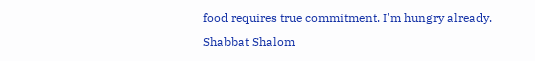food requires true commitment. I'm hungry already.
Shabbat Shalom